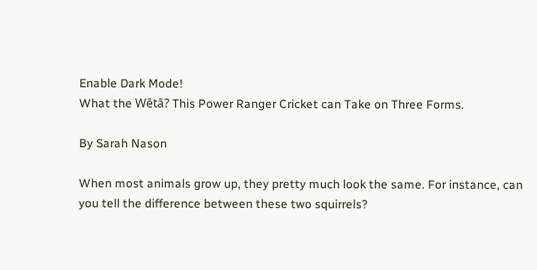Enable Dark Mode!
What the Wētā? This Power Ranger Cricket can Take on Three Forms.

By Sarah Nason

When most animals grow up, they pretty much look the same. For instance, can you tell the difference between these two squirrels?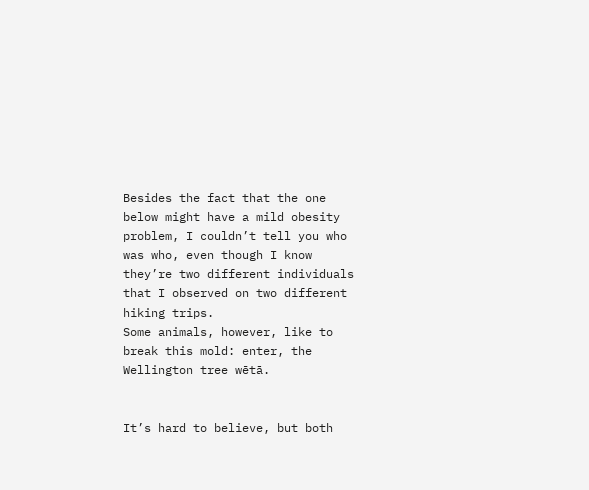Besides the fact that the one below might have a mild obesity problem, I couldn’t tell you who was who, even though I know they’re two different individuals that I observed on two different hiking trips.
Some animals, however, like to break this mold: enter, the Wellington tree wētā.


It’s hard to believe, but both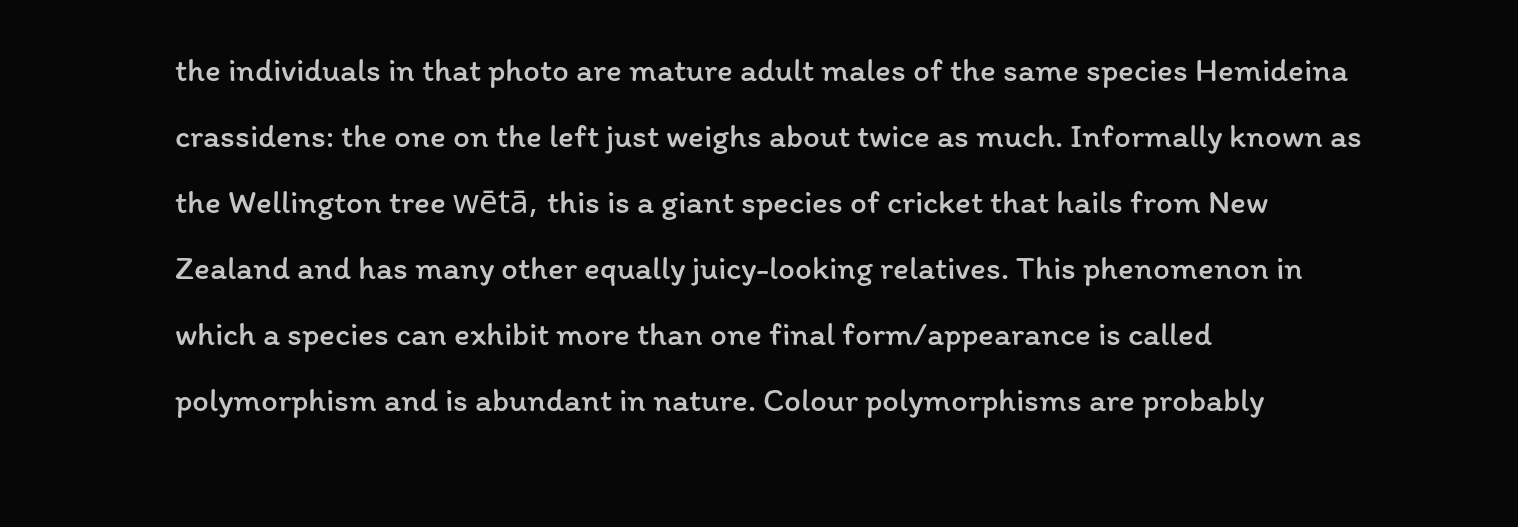the individuals in that photo are mature adult males of the same species Hemideina crassidens: the one on the left just weighs about twice as much. Informally known as the Wellington tree wētā, this is a giant species of cricket that hails from New Zealand and has many other equally juicy-looking relatives. This phenomenon in which a species can exhibit more than one final form/appearance is called polymorphism and is abundant in nature. Colour polymorphisms are probably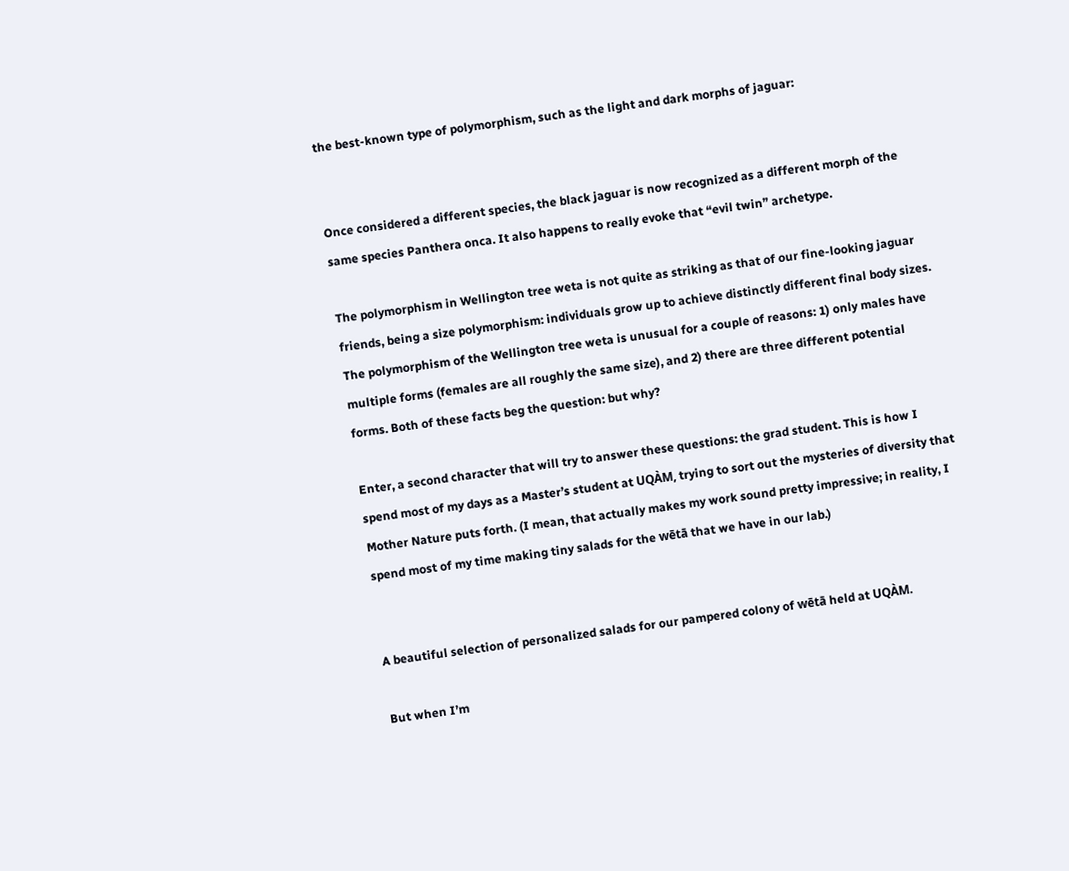the best-known type of polymorphism, such as the light and dark morphs of jaguar:


Once considered a different species, the black jaguar is now recognized as a different morph of the same species Panthera onca. It also happens to really evoke that “evil twin” archetype.

The polymorphism in Wellington tree weta is not quite as striking as that of our fine-looking jaguar friends, being a size polymorphism: individuals grow up to achieve distinctly different final body sizes. The polymorphism of the Wellington tree weta is unusual for a couple of reasons: 1) only males have multiple forms (females are all roughly the same size), and 2) there are three different potential forms. Both of these facts beg the question: but why?

Enter, a second character that will try to answer these questions: the grad student. This is how I spend most of my days as a Master’s student at UQÀM, trying to sort out the mysteries of diversity that Mother Nature puts forth. (I mean, that actually makes my work sound pretty impressive; in reality, I spend most of my time making tiny salads for the wētā that we have in our lab.)


A beautiful selection of personalized salads for our pampered colony of wētā held at UQÀM.

But when I’m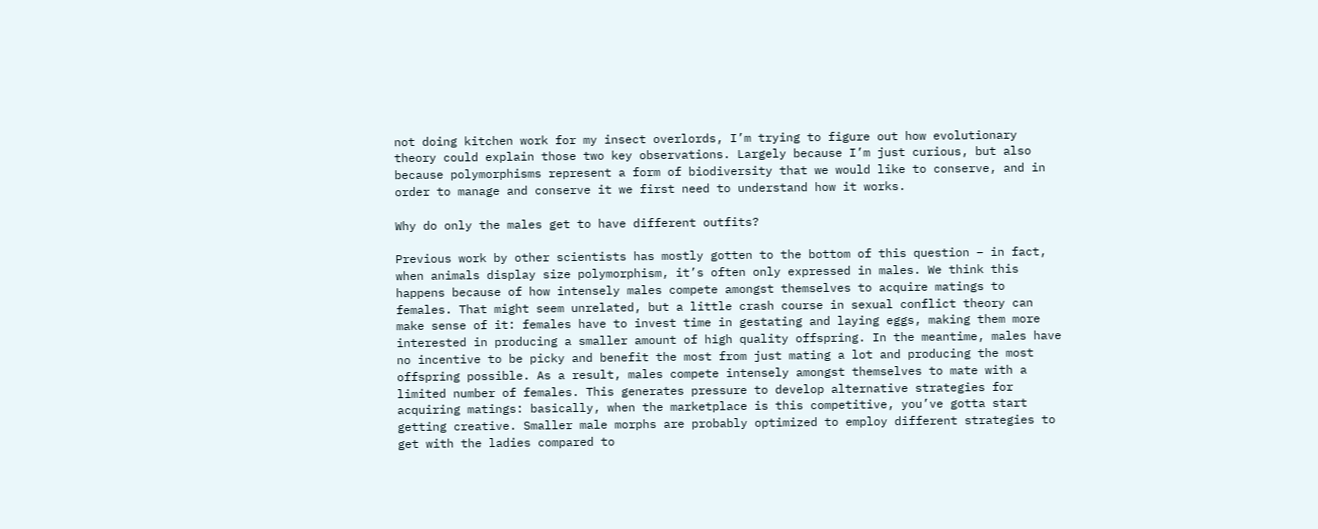not doing kitchen work for my insect overlords, I’m trying to figure out how evolutionary theory could explain those two key observations. Largely because I’m just curious, but also because polymorphisms represent a form of biodiversity that we would like to conserve, and in order to manage and conserve it we first need to understand how it works.

Why do only the males get to have different outfits?

Previous work by other scientists has mostly gotten to the bottom of this question – in fact, when animals display size polymorphism, it’s often only expressed in males. We think this happens because of how intensely males compete amongst themselves to acquire matings to females. That might seem unrelated, but a little crash course in sexual conflict theory can make sense of it: females have to invest time in gestating and laying eggs, making them more interested in producing a smaller amount of high quality offspring. In the meantime, males have no incentive to be picky and benefit the most from just mating a lot and producing the most offspring possible. As a result, males compete intensely amongst themselves to mate with a limited number of females. This generates pressure to develop alternative strategies for acquiring matings: basically, when the marketplace is this competitive, you’ve gotta start getting creative. Smaller male morphs are probably optimized to employ different strategies to get with the ladies compared to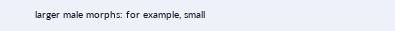larger male morphs: for example, small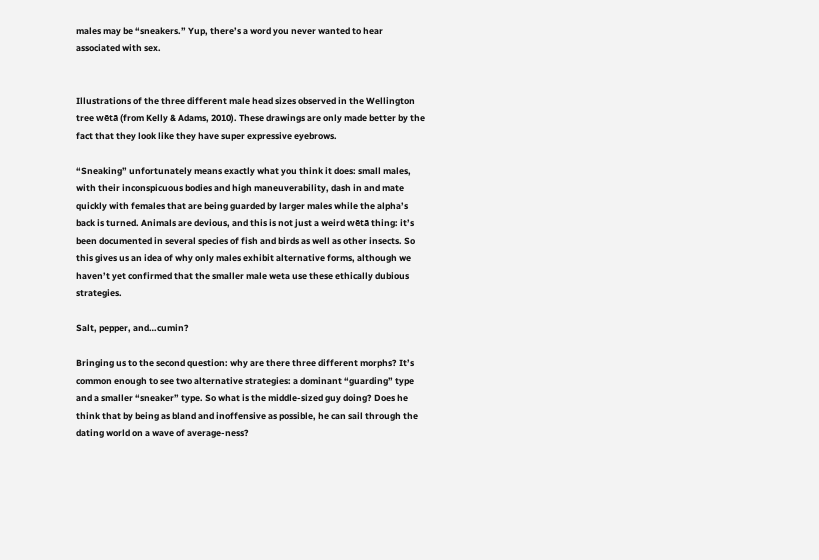males may be “sneakers.” Yup, there’s a word you never wanted to hear associated with sex.


Illustrations of the three different male head sizes observed in the Wellington tree wētā (from Kelly & Adams, 2010). These drawings are only made better by the fact that they look like they have super expressive eyebrows.

“Sneaking” unfortunately means exactly what you think it does: small males, with their inconspicuous bodies and high maneuverability, dash in and mate quickly with females that are being guarded by larger males while the alpha’s back is turned. Animals are devious, and this is not just a weird wētā thing: it’s been documented in several species of fish and birds as well as other insects. So this gives us an idea of why only males exhibit alternative forms, although we haven’t yet confirmed that the smaller male weta use these ethically dubious strategies.

Salt, pepper, and…cumin?

Bringing us to the second question: why are there three different morphs? It’s common enough to see two alternative strategies: a dominant “guarding” type and a smaller “sneaker” type. So what is the middle-sized guy doing? Does he think that by being as bland and inoffensive as possible, he can sail through the dating world on a wave of average-ness?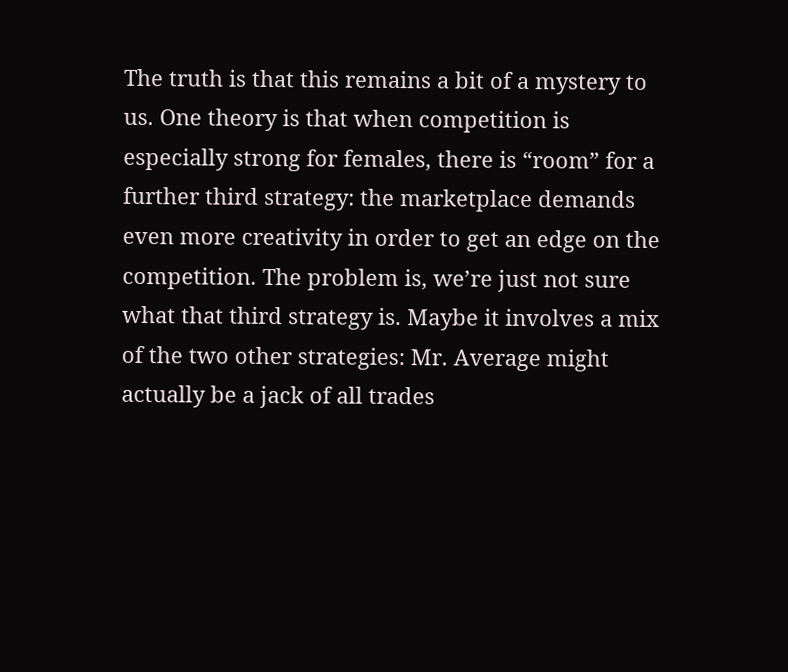The truth is that this remains a bit of a mystery to us. One theory is that when competition is especially strong for females, there is “room” for a further third strategy: the marketplace demands even more creativity in order to get an edge on the competition. The problem is, we’re just not sure what that third strategy is. Maybe it involves a mix of the two other strategies: Mr. Average might actually be a jack of all trades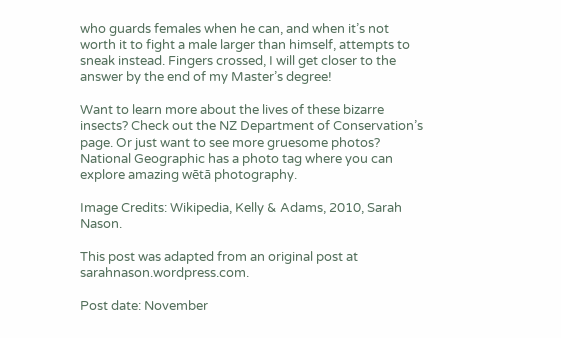who guards females when he can, and when it’s not worth it to fight a male larger than himself, attempts to sneak instead. Fingers crossed, I will get closer to the answer by the end of my Master’s degree!

Want to learn more about the lives of these bizarre insects? Check out the NZ Department of Conservation’s page. Or just want to see more gruesome photos? National Geographic has a photo tag where you can explore amazing wētā photography.

Image Credits: Wikipedia, Kelly & Adams, 2010, Sarah Nason.

This post was adapted from an original post at sarahnason.wordpress.com.

Post date: November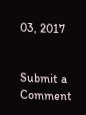03, 2017


Submit a Comment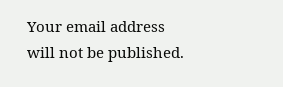Your email address will not be published.